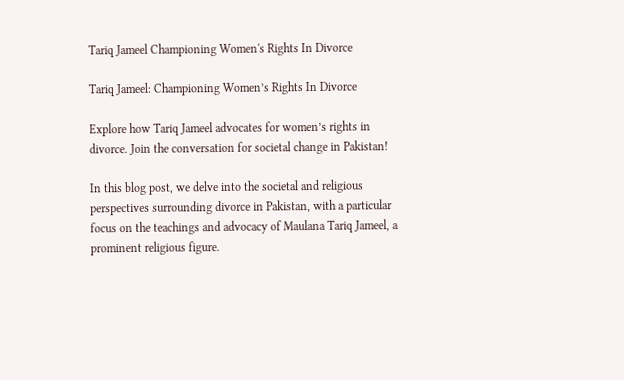Tariq Jameel Championing Women's Rights In Divorce

Tariq Jameel: Championing Women’s Rights In Divorce

Explore how Tariq Jameel advocates for women’s rights in divorce. Join the conversation for societal change in Pakistan!

In this blog post, we delve into the societal and religious perspectives surrounding divorce in Pakistan, with a particular focus on the teachings and advocacy of Maulana Tariq Jameel, a prominent religious figure.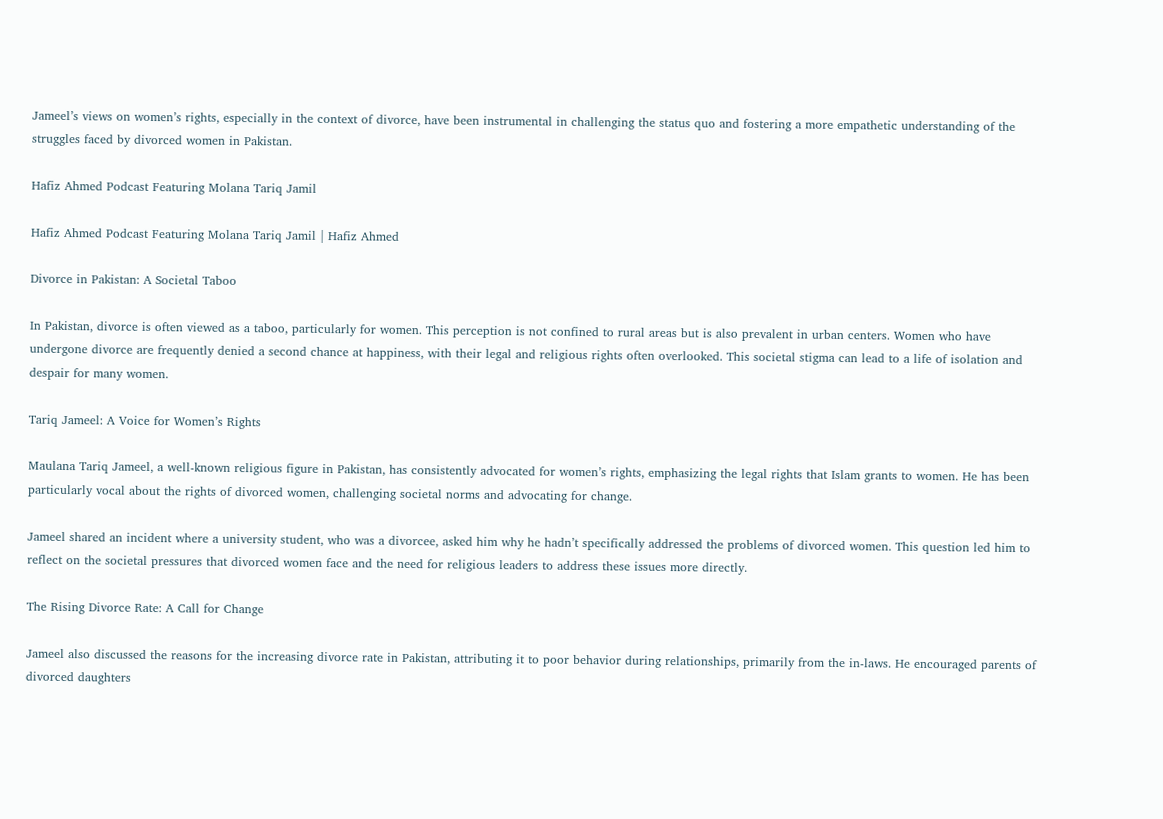Jameel’s views on women’s rights, especially in the context of divorce, have been instrumental in challenging the status quo and fostering a more empathetic understanding of the struggles faced by divorced women in Pakistan.

Hafiz Ahmed Podcast Featuring Molana Tariq Jamil

Hafiz Ahmed Podcast Featuring Molana Tariq Jamil | Hafiz Ahmed

Divorce in Pakistan: A Societal Taboo

In Pakistan, divorce is often viewed as a taboo, particularly for women. This perception is not confined to rural areas but is also prevalent in urban centers. Women who have undergone divorce are frequently denied a second chance at happiness, with their legal and religious rights often overlooked. This societal stigma can lead to a life of isolation and despair for many women.

Tariq Jameel: A Voice for Women’s Rights

Maulana Tariq Jameel, a well-known religious figure in Pakistan, has consistently advocated for women’s rights, emphasizing the legal rights that Islam grants to women. He has been particularly vocal about the rights of divorced women, challenging societal norms and advocating for change.

Jameel shared an incident where a university student, who was a divorcee, asked him why he hadn’t specifically addressed the problems of divorced women. This question led him to reflect on the societal pressures that divorced women face and the need for religious leaders to address these issues more directly.

The Rising Divorce Rate: A Call for Change

Jameel also discussed the reasons for the increasing divorce rate in Pakistan, attributing it to poor behavior during relationships, primarily from the in-laws. He encouraged parents of divorced daughters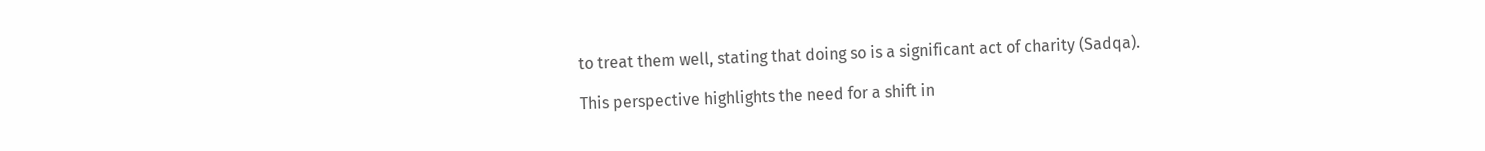to treat them well, stating that doing so is a significant act of charity (Sadqa).

This perspective highlights the need for a shift in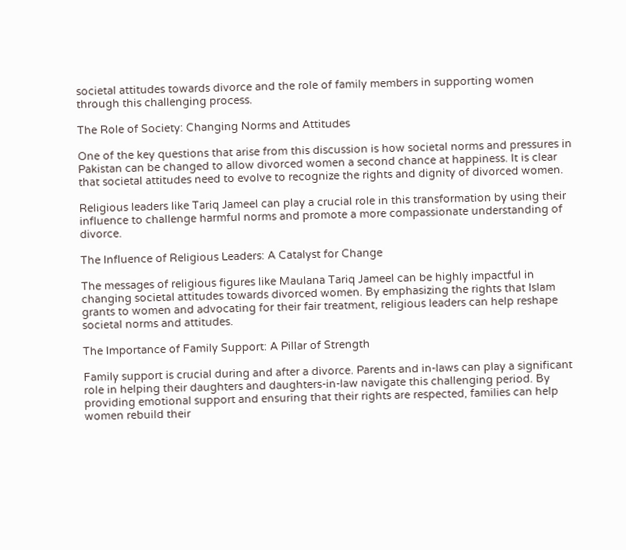societal attitudes towards divorce and the role of family members in supporting women through this challenging process.

The Role of Society: Changing Norms and Attitudes

One of the key questions that arise from this discussion is how societal norms and pressures in Pakistan can be changed to allow divorced women a second chance at happiness. It is clear that societal attitudes need to evolve to recognize the rights and dignity of divorced women.

Religious leaders like Tariq Jameel can play a crucial role in this transformation by using their influence to challenge harmful norms and promote a more compassionate understanding of divorce.

The Influence of Religious Leaders: A Catalyst for Change

The messages of religious figures like Maulana Tariq Jameel can be highly impactful in changing societal attitudes towards divorced women. By emphasizing the rights that Islam grants to women and advocating for their fair treatment, religious leaders can help reshape societal norms and attitudes.

The Importance of Family Support: A Pillar of Strength

Family support is crucial during and after a divorce. Parents and in-laws can play a significant role in helping their daughters and daughters-in-law navigate this challenging period. By providing emotional support and ensuring that their rights are respected, families can help women rebuild their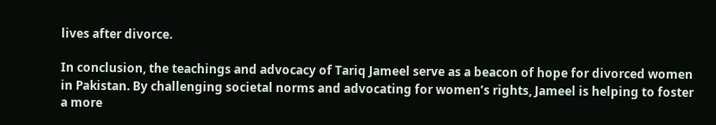lives after divorce.

In conclusion, the teachings and advocacy of Tariq Jameel serve as a beacon of hope for divorced women in Pakistan. By challenging societal norms and advocating for women’s rights, Jameel is helping to foster a more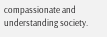compassionate and understanding society.